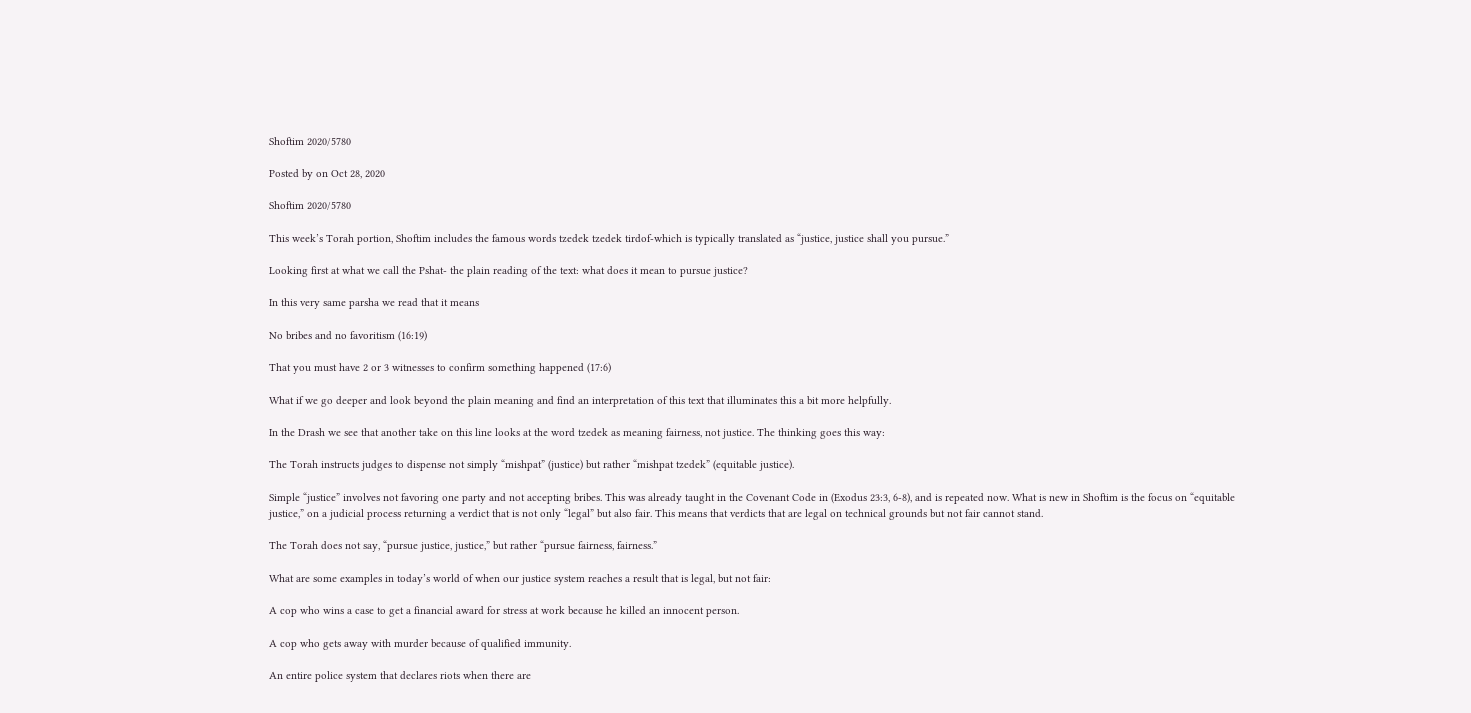Shoftim 2020/5780

Posted by on Oct 28, 2020

Shoftim 2020/5780

This week’s Torah portion, Shoftim includes the famous words tzedek tzedek tirdof-which is typically translated as “justice, justice shall you pursue.”

Looking first at what we call the Pshat- the plain reading of the text: what does it mean to pursue justice?

In this very same parsha we read that it means

No bribes and no favoritism (16:19)

That you must have 2 or 3 witnesses to confirm something happened (17:6)

What if we go deeper and look beyond the plain meaning and find an interpretation of this text that illuminates this a bit more helpfully.

In the Drash we see that another take on this line looks at the word tzedek as meaning fairness, not justice. The thinking goes this way:

The Torah instructs judges to dispense not simply “mishpat” (justice) but rather “mishpat tzedek” (equitable justice).

Simple “justice” involves not favoring one party and not accepting bribes. This was already taught in the Covenant Code in (Exodus 23:3, 6-8), and is repeated now. What is new in Shoftim is the focus on “equitable justice,” on a judicial process returning a verdict that is not only “legal” but also fair. This means that verdicts that are legal on technical grounds but not fair cannot stand.

The Torah does not say, “pursue justice, justice,” but rather “pursue fairness, fairness.”

What are some examples in today’s world of when our justice system reaches a result that is legal, but not fair:

A cop who wins a case to get a financial award for stress at work because he killed an innocent person.

A cop who gets away with murder because of qualified immunity.

An entire police system that declares riots when there are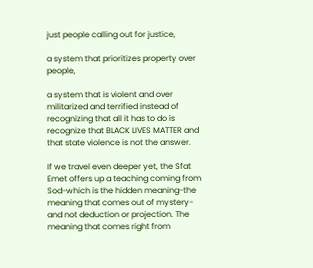just people calling out for justice,

a system that prioritizes property over people,

a system that is violent and over militarized and terrified instead of recognizing that all it has to do is recognize that BLACK LIVES MATTER and that state violence is not the answer.

If we travel even deeper yet, the Sfat Emet offers up a teaching coming from Sod-which is the hidden meaning-the meaning that comes out of mystery-and not deduction or projection. The meaning that comes right from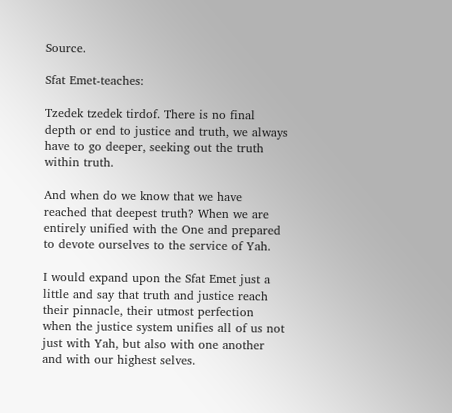Source.

Sfat Emet-teaches:

Tzedek tzedek tirdof. There is no final depth or end to justice and truth, we always have to go deeper, seeking out the truth within truth.

And when do we know that we have reached that deepest truth? When we are entirely unified with the One and prepared to devote ourselves to the service of Yah.

I would expand upon the Sfat Emet just a little and say that truth and justice reach their pinnacle, their utmost perfection when the justice system unifies all of us not just with Yah, but also with one another and with our highest selves.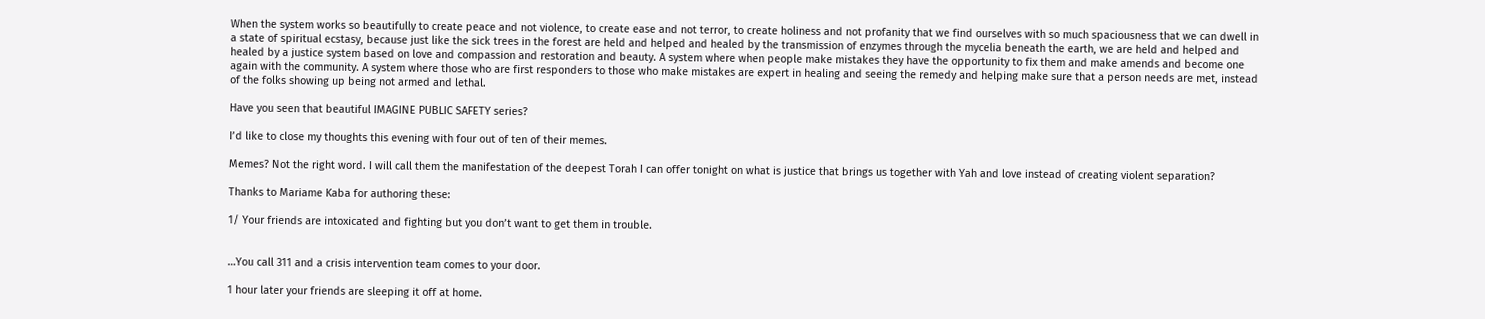When the system works so beautifully to create peace and not violence, to create ease and not terror, to create holiness and not profanity that we find ourselves with so much spaciousness that we can dwell in a state of spiritual ecstasy, because just like the sick trees in the forest are held and helped and healed by the transmission of enzymes through the mycelia beneath the earth, we are held and helped and healed by a justice system based on love and compassion and restoration and beauty. A system where when people make mistakes they have the opportunity to fix them and make amends and become one again with the community. A system where those who are first responders to those who make mistakes are expert in healing and seeing the remedy and helping make sure that a person needs are met, instead of the folks showing up being not armed and lethal.

Have you seen that beautiful IMAGINE PUBLIC SAFETY series?

I’d like to close my thoughts this evening with four out of ten of their memes.

Memes? Not the right word. I will call them the manifestation of the deepest Torah I can offer tonight on what is justice that brings us together with Yah and love instead of creating violent separation?

Thanks to Mariame Kaba for authoring these:

1/ Your friends are intoxicated and fighting but you don’t want to get them in trouble.


…You call 311 and a crisis intervention team comes to your door.

1 hour later your friends are sleeping it off at home.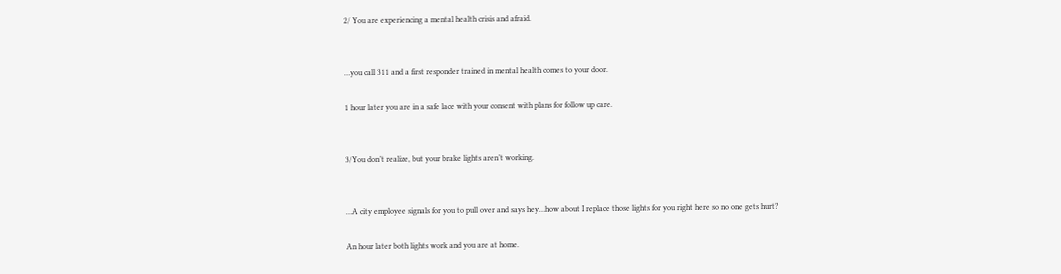2/ You are experiencing a mental health crisis and afraid.


…you call 311 and a first responder trained in mental health comes to your door.

1 hour later you are in a safe lace with your consent with plans for follow up care.


3/You don’t realize, but your brake lights aren’t working.


…A city employee signals for you to pull over and says hey…how about I replace those lights for you right here so no one gets hurt?

An hour later both lights work and you are at home.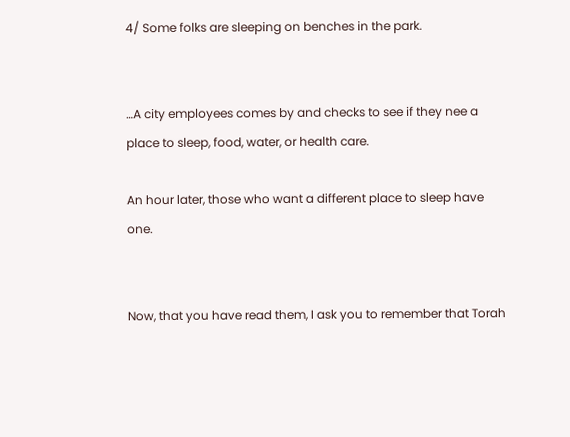4/ Some folks are sleeping on benches in the park.


…A city employees comes by and checks to see if they nee a place to sleep, food, water, or health care.

An hour later, those who want a different place to sleep have one.


Now, that you have read them, I ask you to remember that Torah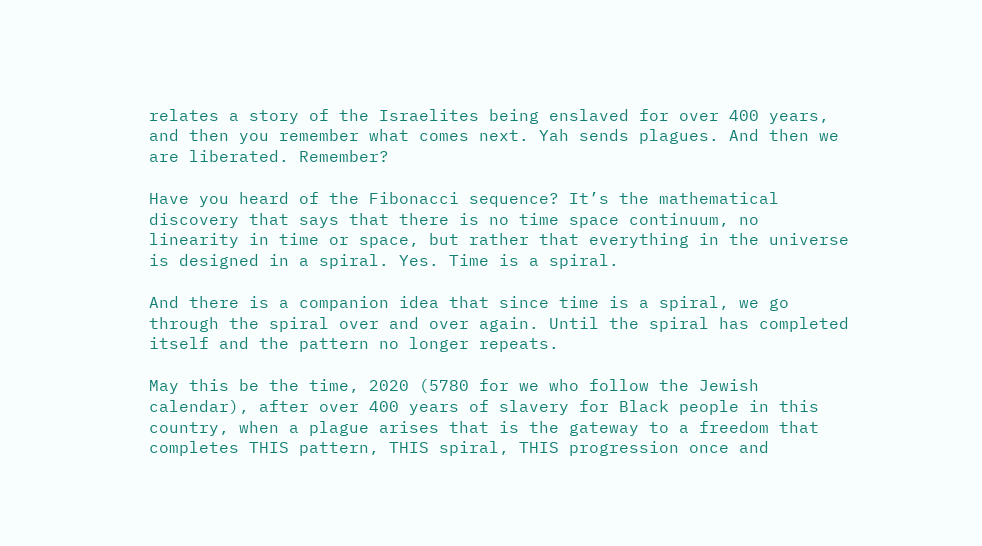relates a story of the Israelites being enslaved for over 400 years, and then you remember what comes next. Yah sends plagues. And then we are liberated. Remember?

Have you heard of the Fibonacci sequence? It’s the mathematical discovery that says that there is no time space continuum, no linearity in time or space, but rather that everything in the universe is designed in a spiral. Yes. Time is a spiral.

And there is a companion idea that since time is a spiral, we go through the spiral over and over again. Until the spiral has completed itself and the pattern no longer repeats.

May this be the time, 2020 (5780 for we who follow the Jewish calendar), after over 400 years of slavery for Black people in this country, when a plague arises that is the gateway to a freedom that completes THIS pattern, THIS spiral, THIS progression once and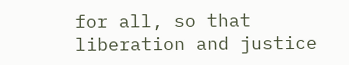for all, so that liberation and justice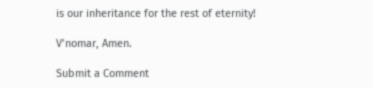is our inheritance for the rest of eternity!

V’nomar, Amen.

Submit a Comment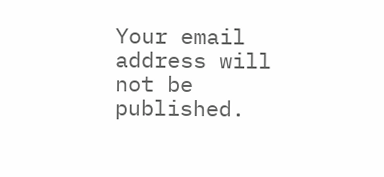Your email address will not be published.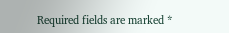Required fields are marked *